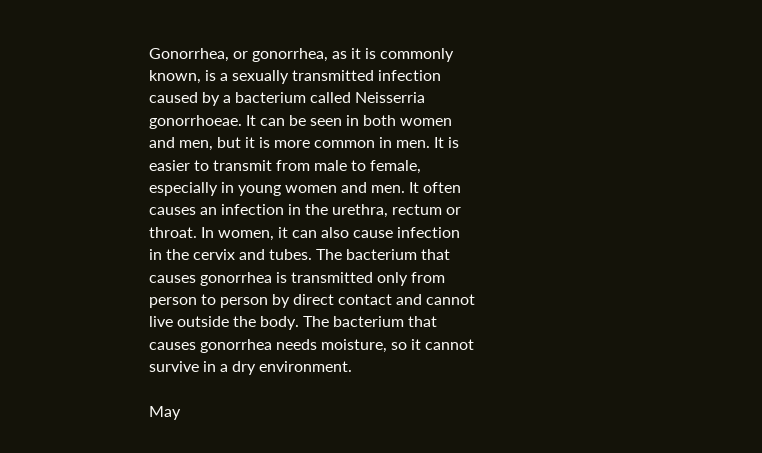Gonorrhea, or gonorrhea, as it is commonly known, is a sexually transmitted infection caused by a bacterium called Neisserria gonorrhoeae. It can be seen in both women and men, but it is more common in men. It is easier to transmit from male to female, especially in young women and men. It often causes an infection in the urethra, rectum or throat. In women, it can also cause infection in the cervix and tubes. The bacterium that causes gonorrhea is transmitted only from person to person by direct contact and cannot live outside the body. The bacterium that causes gonorrhea needs moisture, so it cannot survive in a dry environment.

May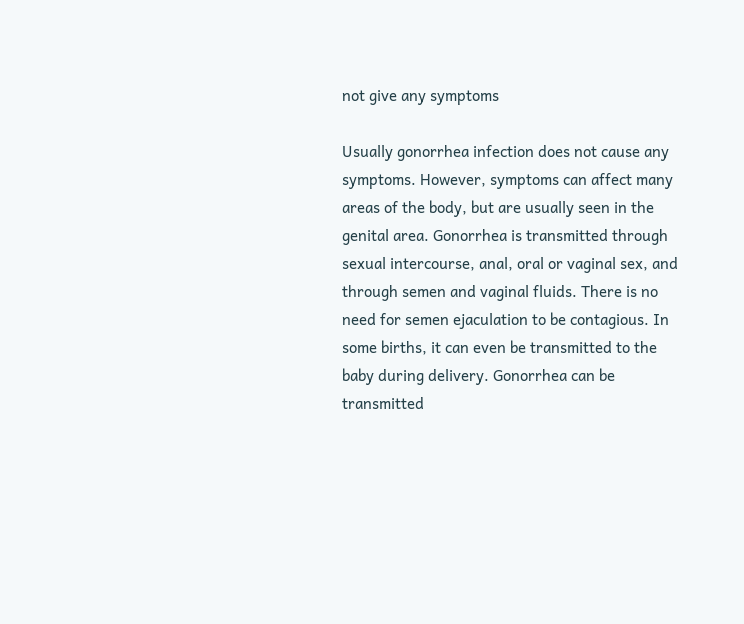not give any symptoms

Usually gonorrhea infection does not cause any symptoms. However, symptoms can affect many areas of the body, but are usually seen in the genital area. Gonorrhea is transmitted through sexual intercourse, anal, oral or vaginal sex, and through semen and vaginal fluids. There is no need for semen ejaculation to be contagious. In some births, it can even be transmitted to the baby during delivery. Gonorrhea can be transmitted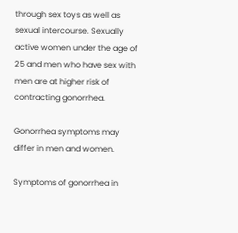through sex toys as well as sexual intercourse. Sexually active women under the age of 25 and men who have sex with men are at higher risk of contracting gonorrhea.

Gonorrhea symptoms may differ in men and women.

Symptoms of gonorrhea in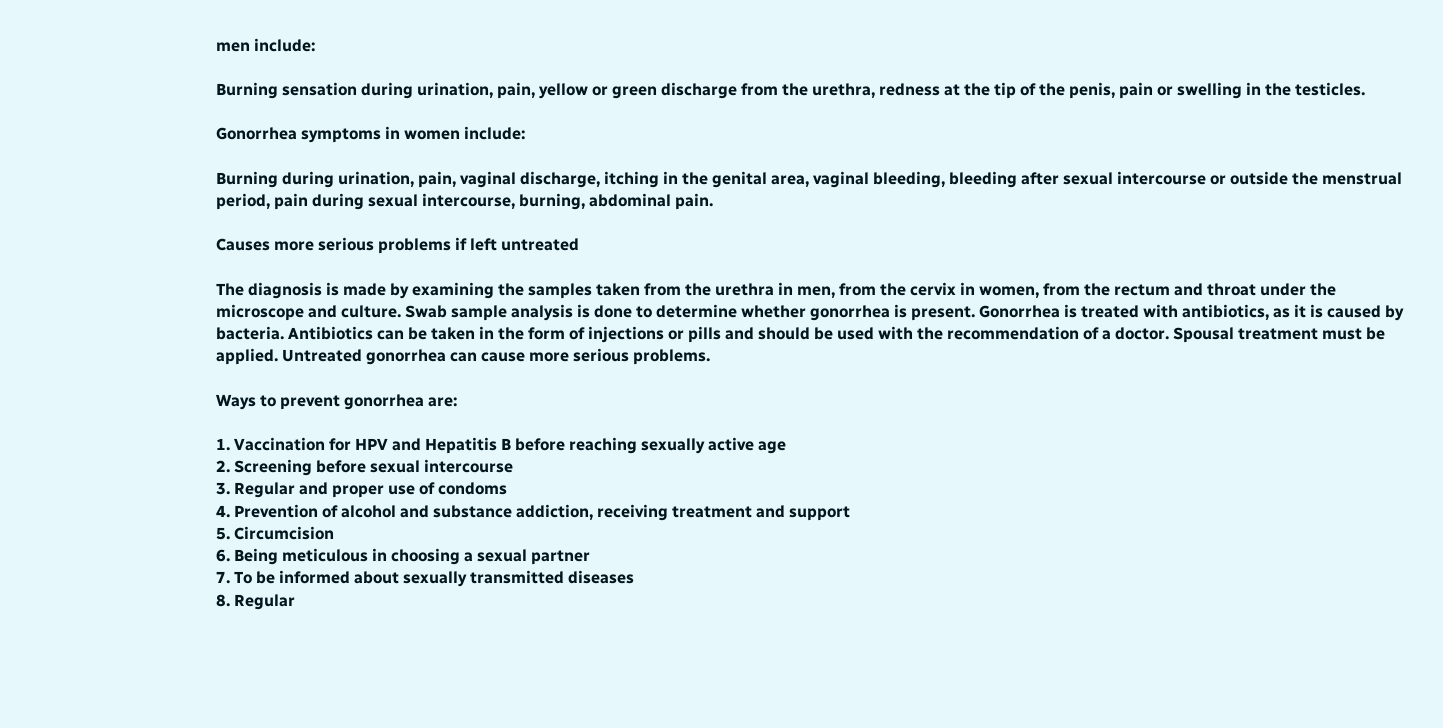men include:

Burning sensation during urination, pain, yellow or green discharge from the urethra, redness at the tip of the penis, pain or swelling in the testicles.

Gonorrhea symptoms in women include:

Burning during urination, pain, vaginal discharge, itching in the genital area, vaginal bleeding, bleeding after sexual intercourse or outside the menstrual period, pain during sexual intercourse, burning, abdominal pain.

Causes more serious problems if left untreated

The diagnosis is made by examining the samples taken from the urethra in men, from the cervix in women, from the rectum and throat under the microscope and culture. Swab sample analysis is done to determine whether gonorrhea is present. Gonorrhea is treated with antibiotics, as it is caused by bacteria. Antibiotics can be taken in the form of injections or pills and should be used with the recommendation of a doctor. Spousal treatment must be applied. Untreated gonorrhea can cause more serious problems.

Ways to prevent gonorrhea are:

1. Vaccination for HPV and Hepatitis B before reaching sexually active age
2. Screening before sexual intercourse
3. Regular and proper use of condoms
4. Prevention of alcohol and substance addiction, receiving treatment and support
5. Circumcision
6. Being meticulous in choosing a sexual partner
7. To be informed about sexually transmitted diseases
8. Regular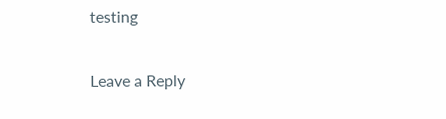testing

Leave a Reply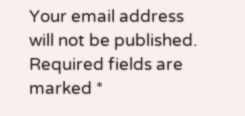Your email address will not be published. Required fields are marked *